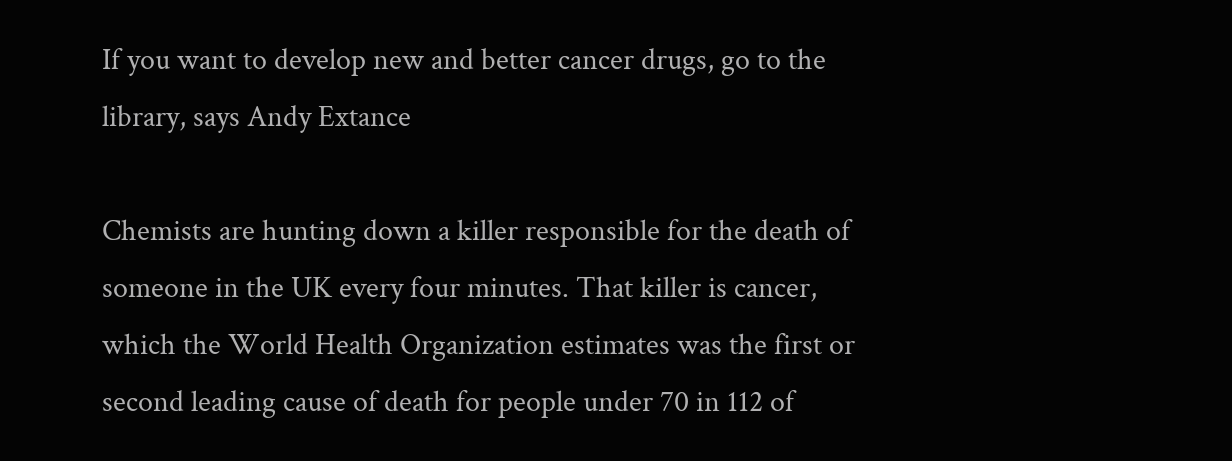If you want to develop new and better cancer drugs, go to the library, says Andy Extance

Chemists are hunting down a killer responsible for the death of someone in the UK every four minutes. That killer is cancer, which the World Health Organization estimates was the first or second leading cause of death for people under 70 in 112 of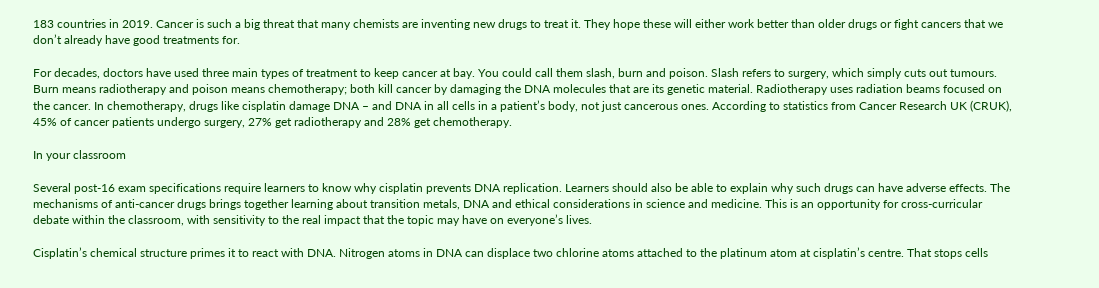183 countries in 2019. Cancer is such a big threat that many chemists are inventing new drugs to treat it. They hope these will either work better than older drugs or fight cancers that we don’t already have good treatments for.

For decades, doctors have used three main types of treatment to keep cancer at bay. You could call them slash, burn and poison. Slash refers to surgery, which simply cuts out tumours. Burn means radiotherapy and poison means chemotherapy; both kill cancer by damaging the DNA molecules that are its genetic material. Radiotherapy uses radiation beams focused on the cancer. In chemotherapy, drugs like cisplatin damage DNA – and DNA in all cells in a patient’s body, not just cancerous ones. According to statistics from Cancer Research UK (CRUK), 45% of cancer patients undergo surgery, 27% get radiotherapy and 28% get chemotherapy.

In your classroom

Several post-16 exam specifications require learners to know why cisplatin prevents DNA replication. Learners should also be able to explain why such drugs can have adverse effects. The mechanisms of anti-cancer drugs brings together learning about transition metals, DNA and ethical considerations in science and medicine. This is an opportunity for cross-curricular debate within the classroom, with sensitivity to the real impact that the topic may have on everyone’s lives.

Cisplatin’s chemical structure primes it to react with DNA. Nitrogen atoms in DNA can displace two chlorine atoms attached to the platinum atom at cisplatin’s centre. That stops cells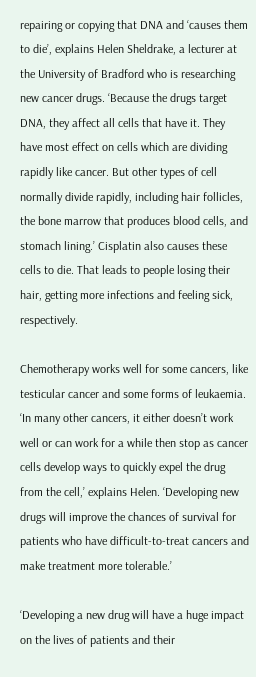repairing or copying that DNA and ‘causes them to die’, explains Helen Sheldrake, a lecturer at the University of Bradford who is researching new cancer drugs. ‘Because the drugs target DNA, they affect all cells that have it. They have most effect on cells which are dividing rapidly like cancer. But other types of cell normally divide rapidly, including hair follicles, the bone marrow that produces blood cells, and stomach lining.’ Cisplatin also causes these cells to die. That leads to people losing their hair, getting more infections and feeling sick, respectively.

Chemotherapy works well for some cancers, like testicular cancer and some forms of leukaemia. ‘In many other cancers, it either doesn’t work well or can work for a while then stop as cancer cells develop ways to quickly expel the drug from the cell,’ explains Helen. ‘Developing new drugs will improve the chances of survival for patients who have difficult-to-treat cancers and make treatment more tolerable.’

‘Developing a new drug will have a huge impact on the lives of patients and their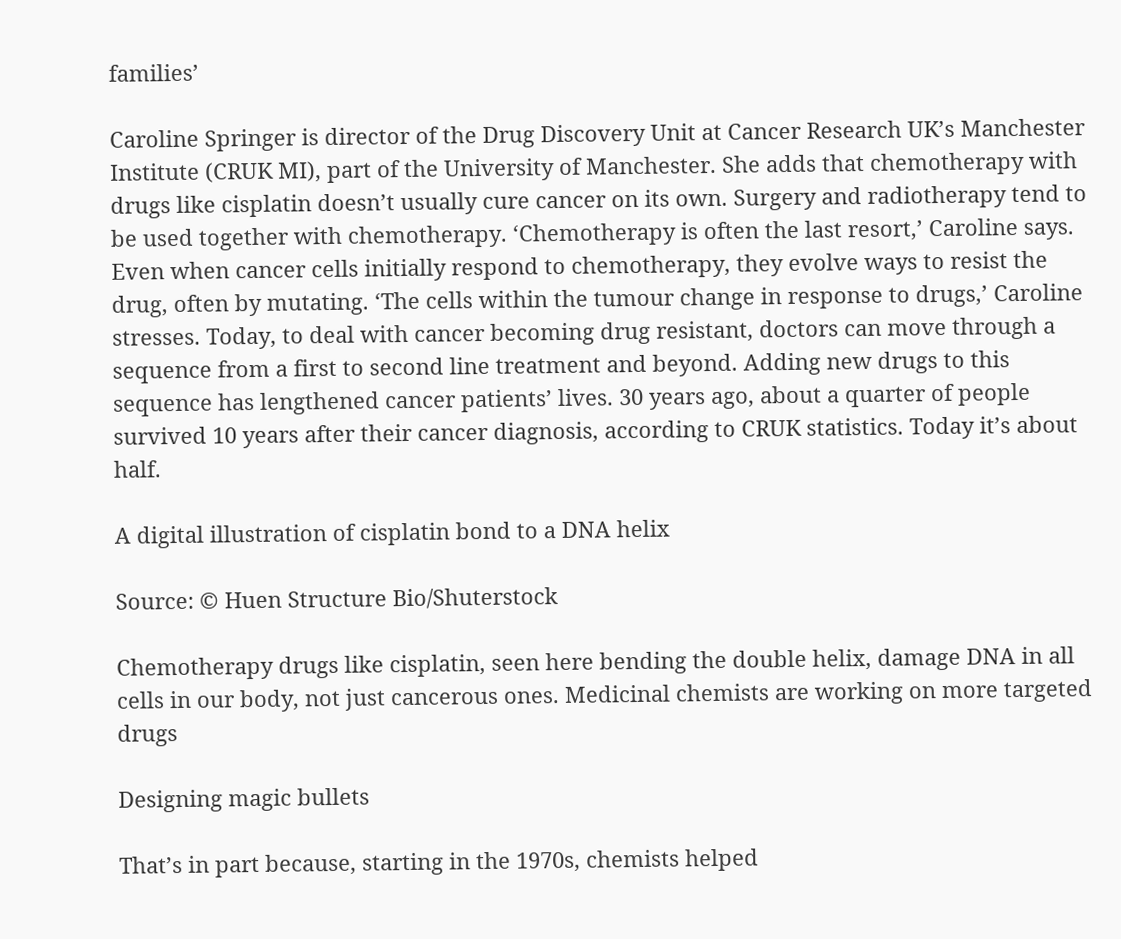families’

Caroline Springer is director of the Drug Discovery Unit at Cancer Research UK’s Manchester Institute (CRUK MI), part of the University of Manchester. She adds that chemotherapy with drugs like cisplatin doesn’t usually cure cancer on its own. Surgery and radiotherapy tend to be used together with chemotherapy. ‘Chemotherapy is often the last resort,’ Caroline says. Even when cancer cells initially respond to chemotherapy, they evolve ways to resist the drug, often by mutating. ‘The cells within the tumour change in response to drugs,’ Caroline stresses. Today, to deal with cancer becoming drug resistant, doctors can move through a sequence from a first to second line treatment and beyond. Adding new drugs to this sequence has lengthened cancer patients’ lives. 30 years ago, about a quarter of people survived 10 years after their cancer diagnosis, according to CRUK statistics. Today it’s about half.

A digital illustration of cisplatin bond to a DNA helix

Source: © Huen Structure Bio/Shuterstock

Chemotherapy drugs like cisplatin, seen here bending the double helix, damage DNA in all cells in our body, not just cancerous ones. Medicinal chemists are working on more targeted drugs

Designing magic bullets

That’s in part because, starting in the 1970s, chemists helped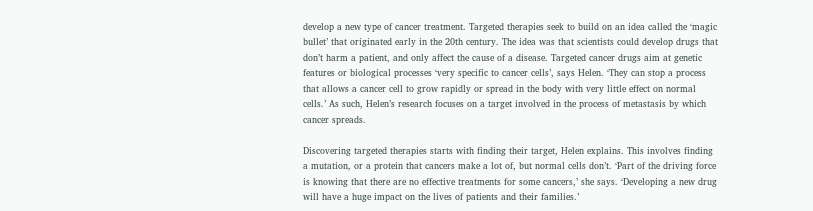develop a new type of cancer treatment. Targeted therapies seek to build on an idea called the ‘magic bullet’ that originated early in the 20th century. The idea was that scientists could develop drugs that don’t harm a patient, and only affect the cause of a disease. Targeted cancer drugs aim at genetic features or biological processes ‘very specific to cancer cells’, says Helen. ‘They can stop a process that allows a cancer cell to grow rapidly or spread in the body with very little effect on normal cells.’ As such, Helen’s research focuses on a target involved in the process of metastasis by which cancer spreads.

Discovering targeted therapies starts with finding their target, Helen explains. This involves finding a mutation, or a protein that cancers make a lot of, but normal cells don’t. ‘Part of the driving force is knowing that there are no effective treatments for some cancers,’ she says. ‘Developing a new drug will have a huge impact on the lives of patients and their families.’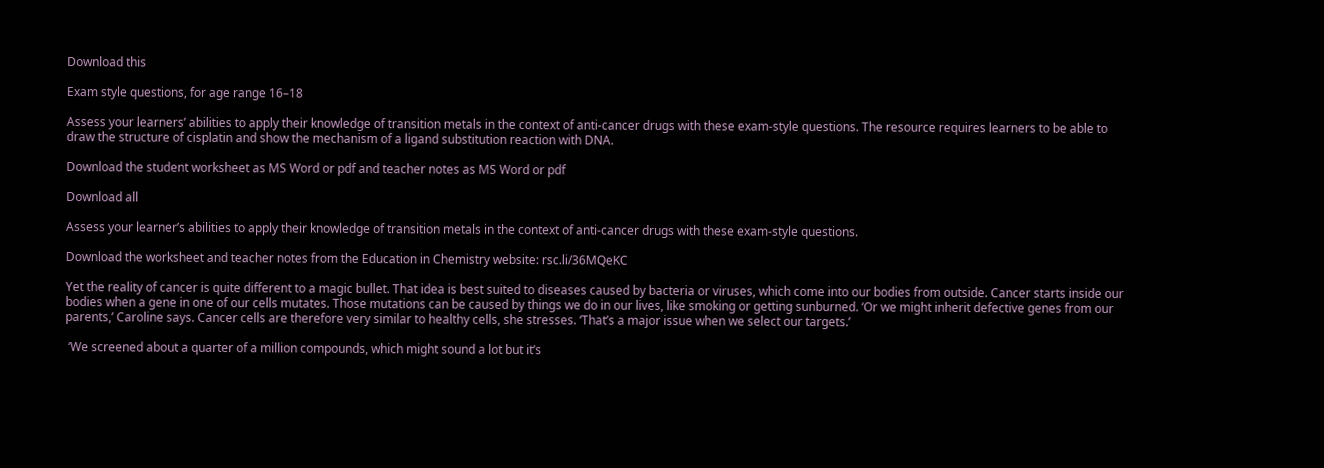Download this

Exam style questions, for age range 16–18

Assess your learners’ abilities to apply their knowledge of transition metals in the context of anti-cancer drugs with these exam-style questions. The resource requires learners to be able to draw the structure of cisplatin and show the mechanism of a ligand substitution reaction with DNA.

Download the student worksheet as MS Word or pdf and teacher notes as MS Word or pdf

Download all

Assess your learner’s abilities to apply their knowledge of transition metals in the context of anti-cancer drugs with these exam-style questions.

Download the worksheet and teacher notes from the Education in Chemistry website: rsc.li/36MQeKC

Yet the reality of cancer is quite different to a magic bullet. That idea is best suited to diseases caused by bacteria or viruses, which come into our bodies from outside. Cancer starts inside our bodies when a gene in one of our cells mutates. Those mutations can be caused by things we do in our lives, like smoking or getting sunburned. ‘Or we might inherit defective genes from our parents,’ Caroline says. Cancer cells are therefore very similar to healthy cells, she stresses. ‘That’s a major issue when we select our targets.’

 ‘We screened about a quarter of a million compounds, which might sound a lot but it’s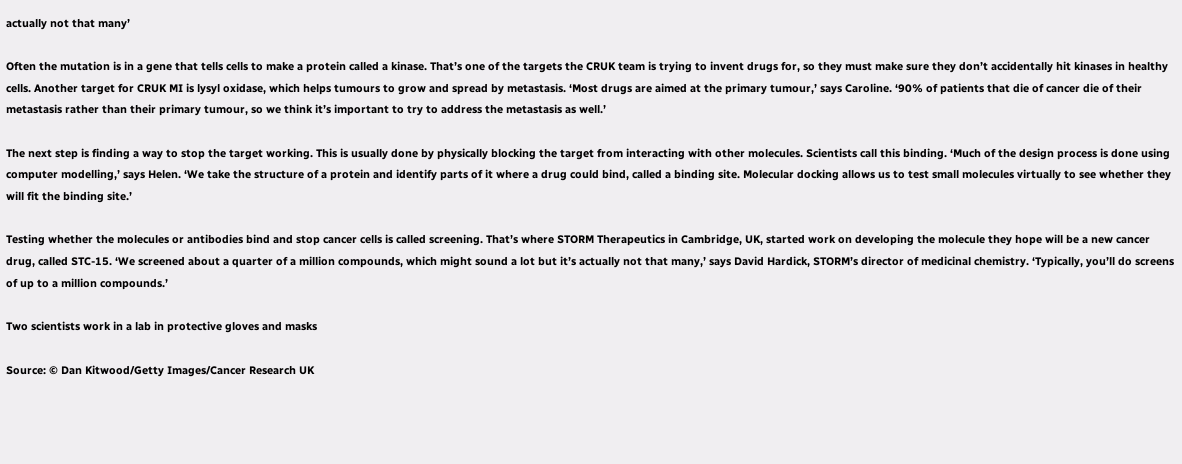actually not that many’

Often the mutation is in a gene that tells cells to make a protein called a kinase. That’s one of the targets the CRUK team is trying to invent drugs for, so they must make sure they don’t accidentally hit kinases in healthy cells. Another target for CRUK MI is lysyl oxidase, which helps tumours to grow and spread by metastasis. ‘Most drugs are aimed at the primary tumour,’ says Caroline. ‘90% of patients that die of cancer die of their metastasis rather than their primary tumour, so we think it’s important to try to address the metastasis as well.’

The next step is finding a way to stop the target working. This is usually done by physically blocking the target from interacting with other molecules. Scientists call this binding. ‘Much of the design process is done using computer modelling,’ says Helen. ‘We take the structure of a protein and identify parts of it where a drug could bind, called a binding site. Molecular docking allows us to test small molecules virtually to see whether they will fit the binding site.’

Testing whether the molecules or antibodies bind and stop cancer cells is called screening. That’s where STORM Therapeutics in Cambridge, UK, started work on developing the molecule they hope will be a new cancer drug, called STC-15. ‘We screened about a quarter of a million compounds, which might sound a lot but it’s actually not that many,’ says David Hardick, STORM’s director of medicinal chemistry. ‘Typically, you’ll do screens of up to a million compounds.’

Two scientists work in a lab in protective gloves and masks

Source: © Dan Kitwood/Getty Images/Cancer Research UK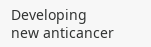Developing new anticancer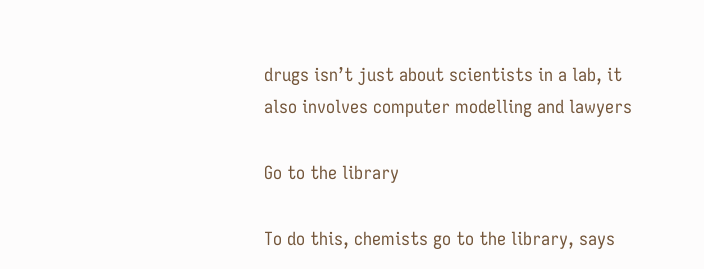drugs isn’t just about scientists in a lab, it also involves computer modelling and lawyers

Go to the library

To do this, chemists go to the library, says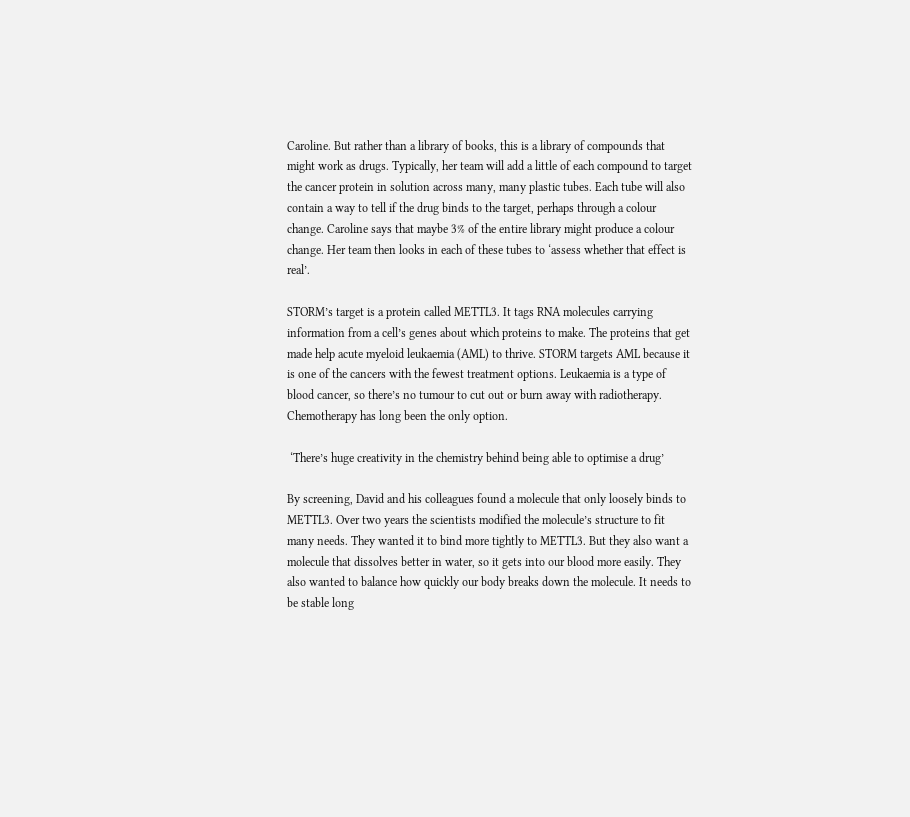Caroline. But rather than a library of books, this is a library of compounds that might work as drugs. Typically, her team will add a little of each compound to target the cancer protein in solution across many, many plastic tubes. Each tube will also contain a way to tell if the drug binds to the target, perhaps through a colour change. Caroline says that maybe 3% of the entire library might produce a colour change. Her team then looks in each of these tubes to ‘assess whether that effect is real’.

STORM’s target is a protein called METTL3. It tags RNA molecules carrying information from a cell’s genes about which proteins to make. The proteins that get made help acute myeloid leukaemia (AML) to thrive. STORM targets AML because it is one of the cancers with the fewest treatment options. Leukaemia is a type of blood cancer, so there’s no tumour to cut out or burn away with radiotherapy. Chemotherapy has long been the only option.

 ‘There’s huge creativity in the chemistry behind being able to optimise a drug’

By screening, David and his colleagues found a molecule that only loosely binds to METTL3. Over two years the scientists modified the molecule’s structure to fit many needs. They wanted it to bind more tightly to METTL3. But they also want a molecule that dissolves better in water, so it gets into our blood more easily. They also wanted to balance how quickly our body breaks down the molecule. It needs to be stable long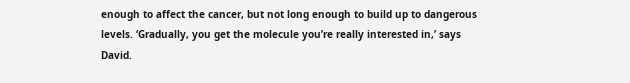enough to affect the cancer, but not long enough to build up to dangerous levels. ‘Gradually, you get the molecule you’re really interested in,’ says David.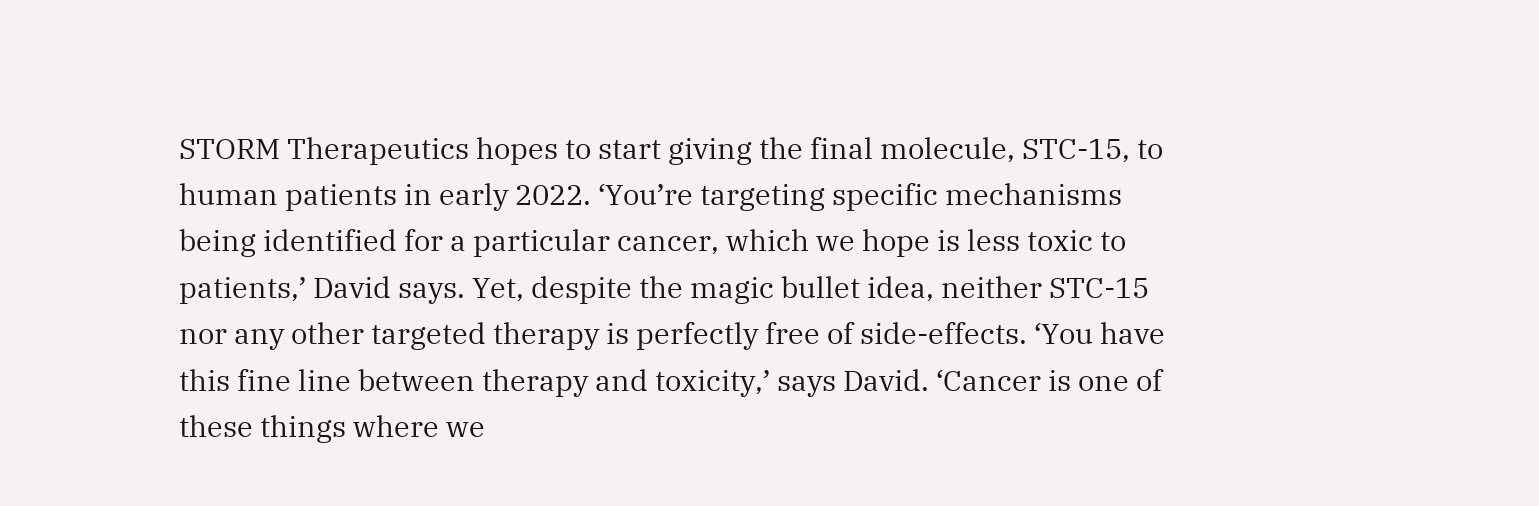STORM Therapeutics hopes to start giving the final molecule, STC-15, to human patients in early 2022. ‘You’re targeting specific mechanisms being identified for a particular cancer, which we hope is less toxic to patients,’ David says. Yet, despite the magic bullet idea, neither STC-15 nor any other targeted therapy is perfectly free of side-effects. ‘You have this fine line between therapy and toxicity,’ says David. ‘Cancer is one of these things where we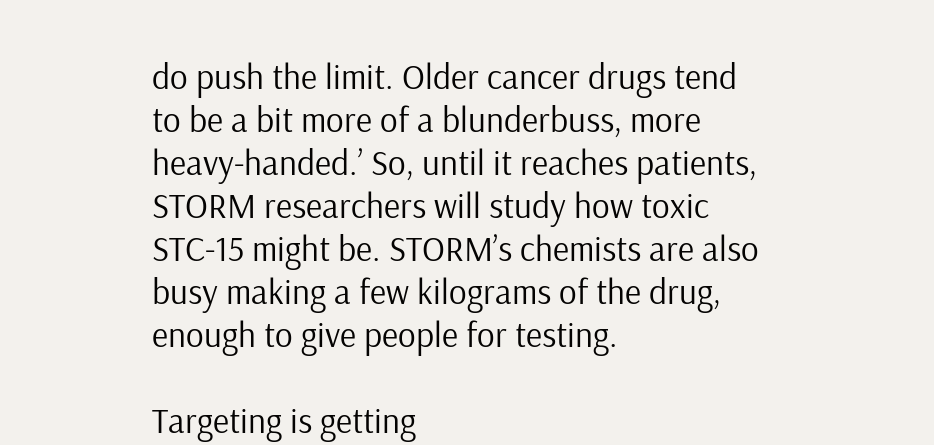do push the limit. Older cancer drugs tend to be a bit more of a blunderbuss, more heavy-handed.’ So, until it reaches patients, STORM researchers will study how toxic STC-15 might be. STORM’s chemists are also busy making a few kilograms of the drug, enough to give people for testing.

Targeting is getting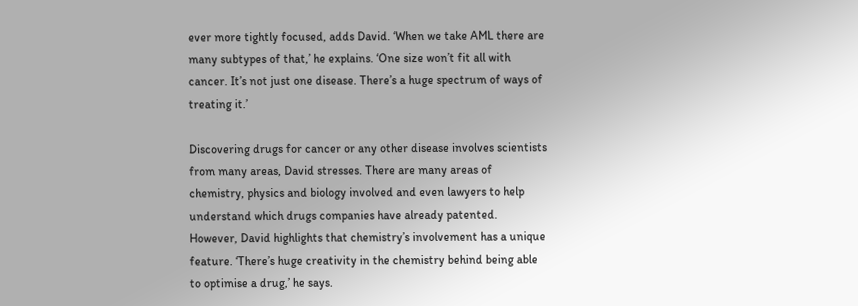ever more tightly focused, adds David. ‘When we take AML there are many subtypes of that,’ he explains. ‘One size won’t fit all with cancer. It’s not just one disease. There’s a huge spectrum of ways of treating it.’

Discovering drugs for cancer or any other disease involves scientists from many areas, David stresses. There are many areas of chemistry, physics and biology involved and even lawyers to help understand which drugs companies have already patented. However, David highlights that chemistry’s involvement has a unique feature. ‘There’s huge creativity in the chemistry behind being able to optimise a drug,’ he says.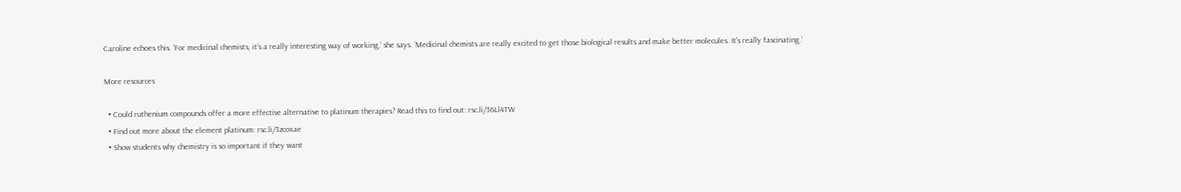Caroline echoes this. ‘For medicinal chemists, it’s a really interesting way of working,’ she says. ‘Medicinal chemists are really excited to get those biological results and make better molecules. It’s really fascinating.’

More resources

  • Could ruthenium compounds offer a more effective alternative to platinum therapies? Read this to find out: rsc.li/36Ll4TW
  • Find out more about the element platinum: rsc.li/3zcoxae
  • Show students why chemistry is so important if they want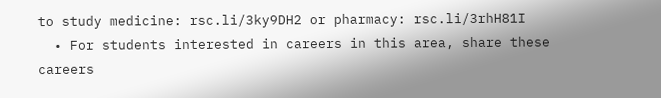to study medicine: rsc.li/3ky9DH2 or pharmacy: rsc.li/3rhH81I
  • For students interested in careers in this area, share these careers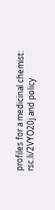profiles for a medicinal chemist: rsc.li/2VYO20j and policy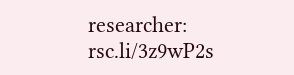researcher: rsc.li/3z9wP2s